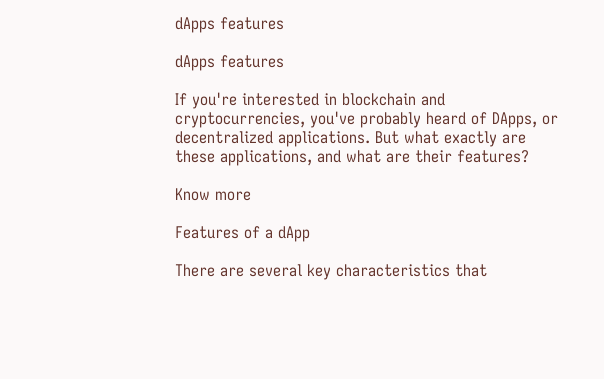dApps features

dApps features

If you're interested in blockchain and cryptocurrencies, you've probably heard of DApps, or decentralized applications. But what exactly are these applications, and what are their features?

Know more

Features of a dApp

There are several key characteristics that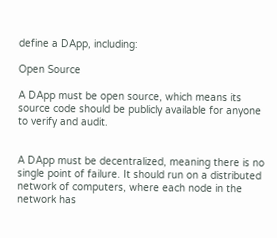define a DApp, including:

Open Source

A DApp must be open source, which means its source code should be publicly available for anyone to verify and audit.


A DApp must be decentralized, meaning there is no single point of failure. It should run on a distributed network of computers, where each node in the network has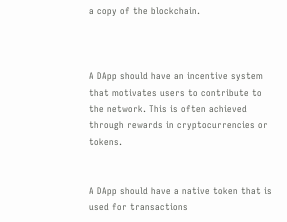a copy of the blockchain.



A DApp should have an incentive system that motivates users to contribute to the network. This is often achieved through rewards in cryptocurrencies or tokens.


A DApp should have a native token that is used for transactions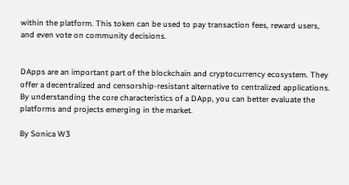within the platform. This token can be used to pay transaction fees, reward users, and even vote on community decisions.


DApps are an important part of the blockchain and cryptocurrency ecosystem. They offer a decentralized and censorship-resistant alternative to centralized applications. By understanding the core characteristics of a DApp, you can better evaluate the platforms and projects emerging in the market.

By Sonica W3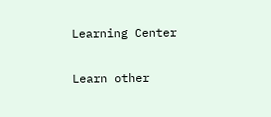Learning Center

Learn other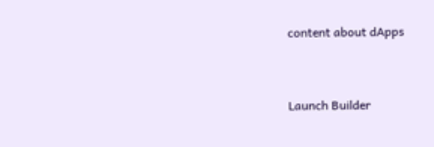content about dApps


Launch Builder